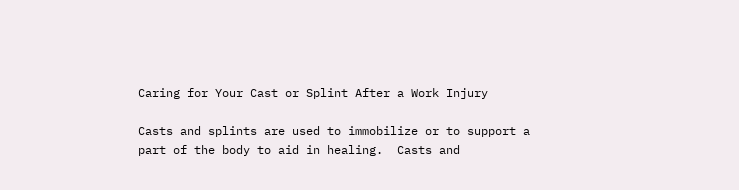Caring for Your Cast or Splint After a Work Injury

Casts and splints are used to immobilize or to support a part of the body to aid in healing.  Casts and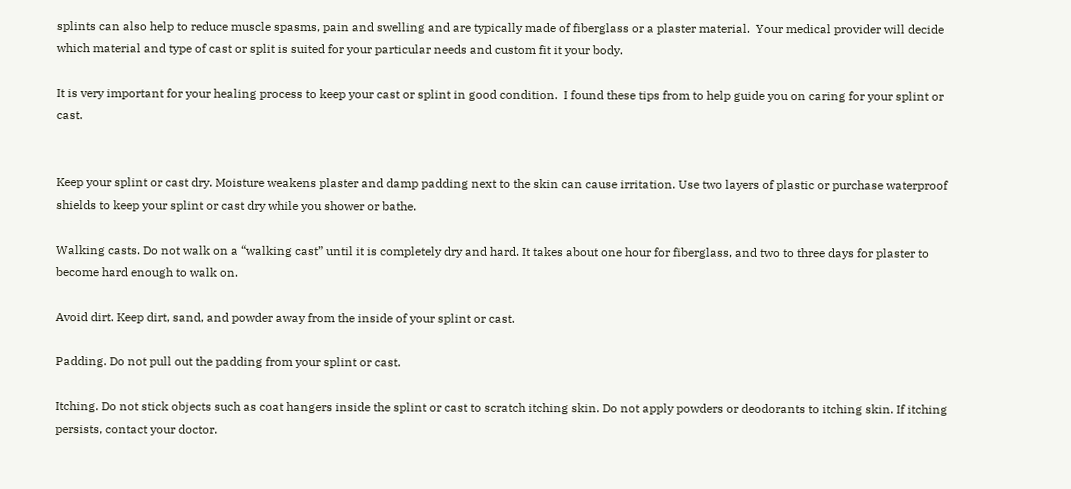splints can also help to reduce muscle spasms, pain and swelling and are typically made of fiberglass or a plaster material.  Your medical provider will decide which material and type of cast or split is suited for your particular needs and custom fit it your body.

It is very important for your healing process to keep your cast or splint in good condition.  I found these tips from to help guide you on caring for your splint or cast.


Keep your splint or cast dry. Moisture weakens plaster and damp padding next to the skin can cause irritation. Use two layers of plastic or purchase waterproof shields to keep your splint or cast dry while you shower or bathe.

Walking casts. Do not walk on a “walking cast” until it is completely dry and hard. It takes about one hour for fiberglass, and two to three days for plaster to become hard enough to walk on.

Avoid dirt. Keep dirt, sand, and powder away from the inside of your splint or cast.

Padding. Do not pull out the padding from your splint or cast.

Itching. Do not stick objects such as coat hangers inside the splint or cast to scratch itching skin. Do not apply powders or deodorants to itching skin. If itching persists, contact your doctor.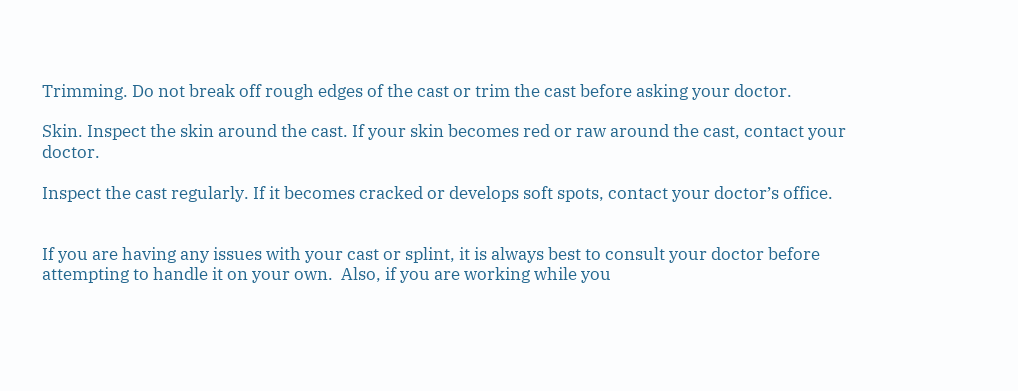Trimming. Do not break off rough edges of the cast or trim the cast before asking your doctor.

Skin. Inspect the skin around the cast. If your skin becomes red or raw around the cast, contact your doctor.

Inspect the cast regularly. If it becomes cracked or develops soft spots, contact your doctor’s office.


If you are having any issues with your cast or splint, it is always best to consult your doctor before attempting to handle it on your own.  Also, if you are working while you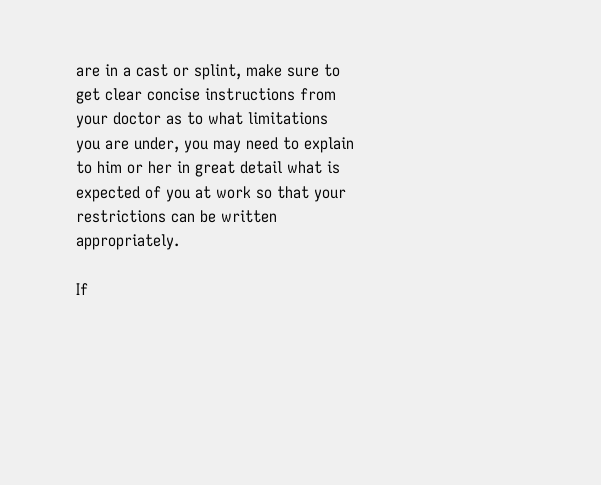are in a cast or splint, make sure to get clear concise instructions from your doctor as to what limitations you are under, you may need to explain to him or her in great detail what is expected of you at work so that your restrictions can be written appropriately.

If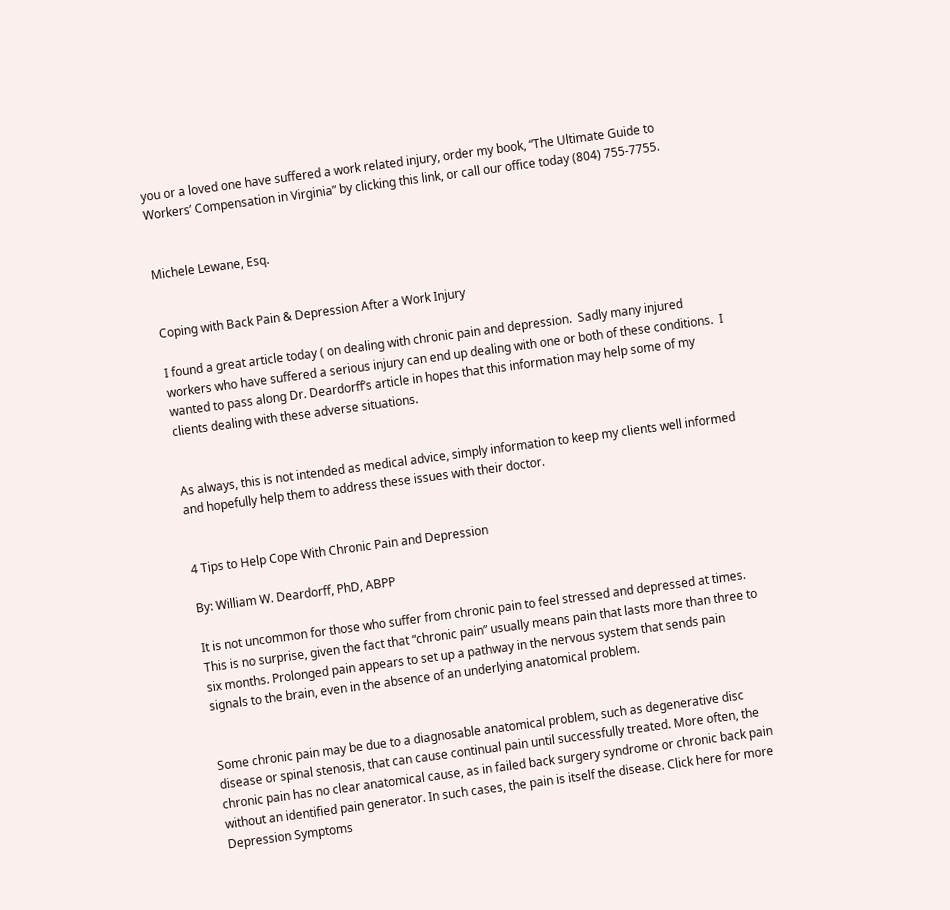you or a loved one have suffered a work related injury, order my book, “The Ultimate Guide to Workers’ Compensation in Virginia” by clicking this link, or call our office today (804) 755-7755.


Michele Lewane, Esq.


Coping with Back Pain & Depression After a Work Injury

I found a great article today ( on dealing with chronic pain and depression.  Sadly many injured workers who have suffered a serious injury can end up dealing with one or both of these conditions.  I wanted to pass along Dr. Deardorff’s article in hopes that this information may help some of my clients dealing with these adverse situations.


As always, this is not intended as medical advice, simply information to keep my clients well informed and hopefully help them to address these issues with their doctor.


4 Tips to Help Cope With Chronic Pain and Depression

By: William W. Deardorff, PhD, ABPP

It is not uncommon for those who suffer from chronic pain to feel stressed and depressed at times. This is no surprise, given the fact that “chronic pain” usually means pain that lasts more than three to six months. Prolonged pain appears to set up a pathway in the nervous system that sends pain signals to the brain, even in the absence of an underlying anatomical problem.


Some chronic pain may be due to a diagnosable anatomical problem, such as degenerative disc disease or spinal stenosis, that can cause continual pain until successfully treated. More often, the chronic pain has no clear anatomical cause, as in failed back surgery syndrome or chronic back pain without an identified pain generator. In such cases, the pain is itself the disease. Click here for more Depression Symptoms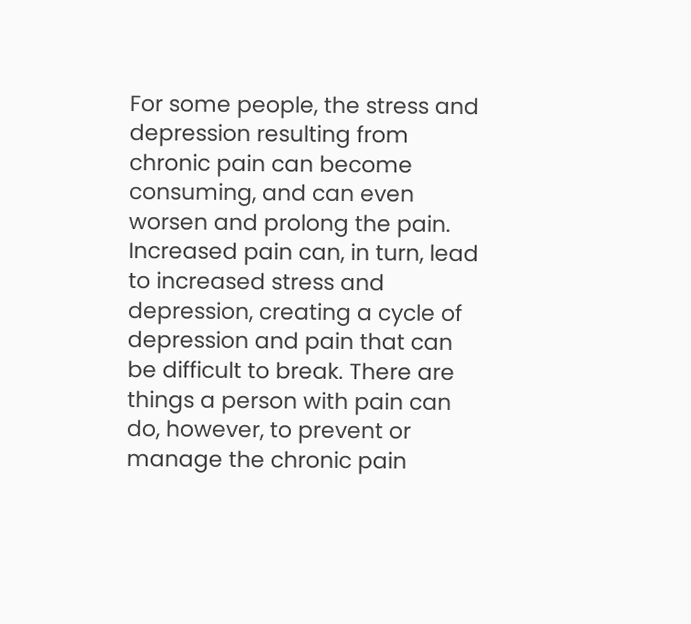For some people, the stress and depression resulting from chronic pain can become consuming, and can even worsen and prolong the pain. Increased pain can, in turn, lead to increased stress and depression, creating a cycle of depression and pain that can be difficult to break. There are things a person with pain can do, however, to prevent or manage the chronic pain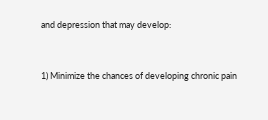and depression that may develop:


1) Minimize the chances of developing chronic pain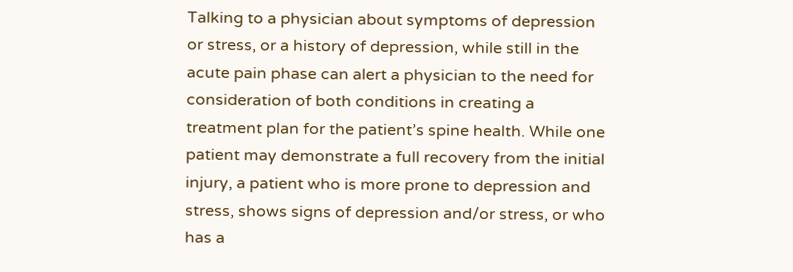Talking to a physician about symptoms of depression or stress, or a history of depression, while still in the acute pain phase can alert a physician to the need for consideration of both conditions in creating a treatment plan for the patient’s spine health. While one patient may demonstrate a full recovery from the initial injury, a patient who is more prone to depression and stress, shows signs of depression and/or stress, or who has a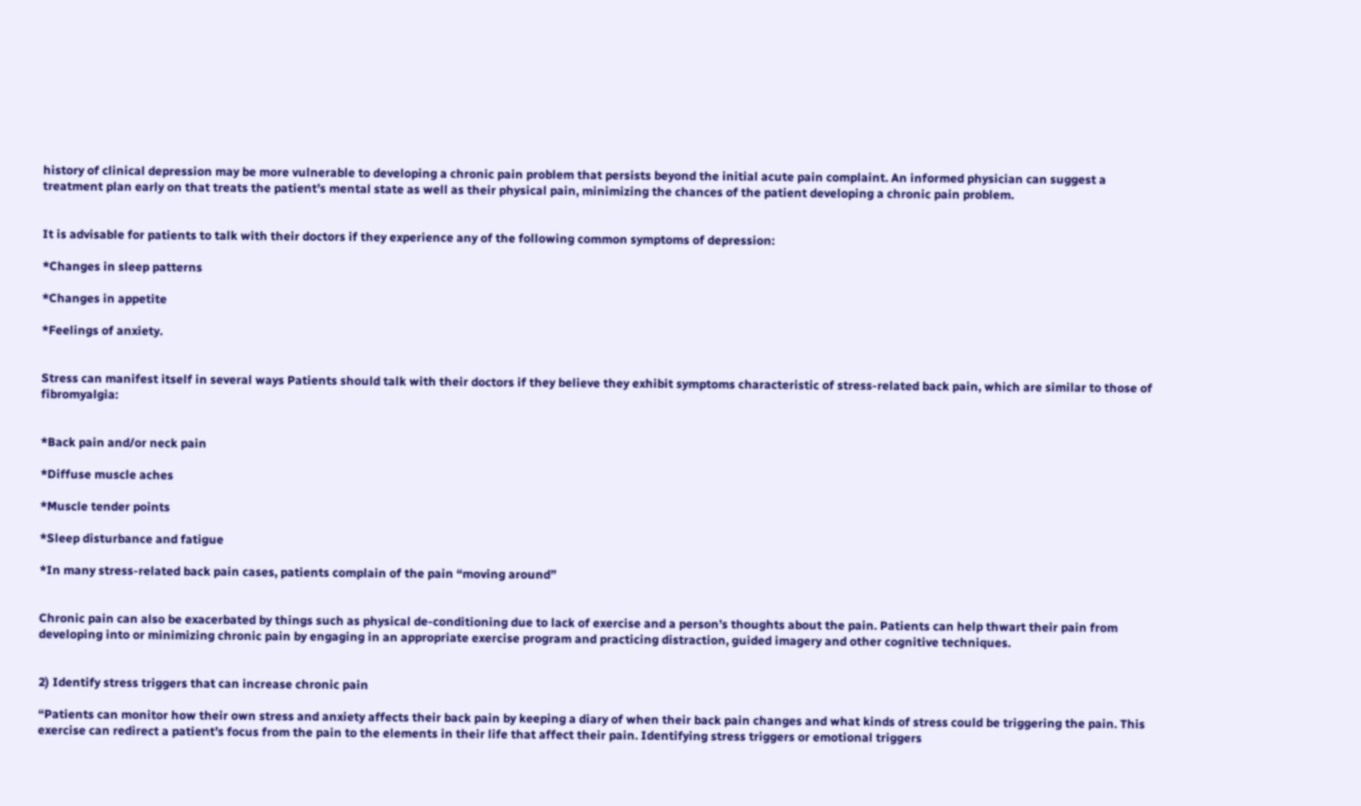history of clinical depression may be more vulnerable to developing a chronic pain problem that persists beyond the initial acute pain complaint. An informed physician can suggest a treatment plan early on that treats the patient’s mental state as well as their physical pain, minimizing the chances of the patient developing a chronic pain problem.


It is advisable for patients to talk with their doctors if they experience any of the following common symptoms of depression:

*Changes in sleep patterns

*Changes in appetite

*Feelings of anxiety.


Stress can manifest itself in several ways Patients should talk with their doctors if they believe they exhibit symptoms characteristic of stress-related back pain, which are similar to those of fibromyalgia:


*Back pain and/or neck pain

*Diffuse muscle aches

*Muscle tender points

*Sleep disturbance and fatigue

*In many stress-related back pain cases, patients complain of the pain “moving around”


Chronic pain can also be exacerbated by things such as physical de-conditioning due to lack of exercise and a person’s thoughts about the pain. Patients can help thwart their pain from developing into or minimizing chronic pain by engaging in an appropriate exercise program and practicing distraction, guided imagery and other cognitive techniques.


2) Identify stress triggers that can increase chronic pain

“Patients can monitor how their own stress and anxiety affects their back pain by keeping a diary of when their back pain changes and what kinds of stress could be triggering the pain. This exercise can redirect a patient’s focus from the pain to the elements in their life that affect their pain. Identifying stress triggers or emotional triggers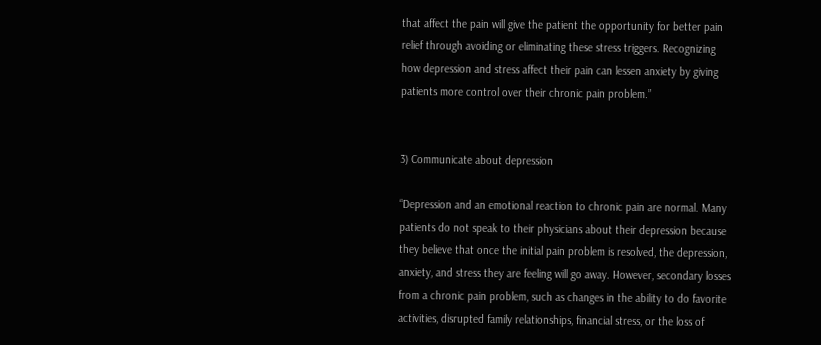that affect the pain will give the patient the opportunity for better pain relief through avoiding or eliminating these stress triggers. Recognizing how depression and stress affect their pain can lessen anxiety by giving patients more control over their chronic pain problem.”


3) Communicate about depression

“Depression and an emotional reaction to chronic pain are normal. Many patients do not speak to their physicians about their depression because they believe that once the initial pain problem is resolved, the depression, anxiety, and stress they are feeling will go away. However, secondary losses from a chronic pain problem, such as changes in the ability to do favorite activities, disrupted family relationships, financial stress, or the loss of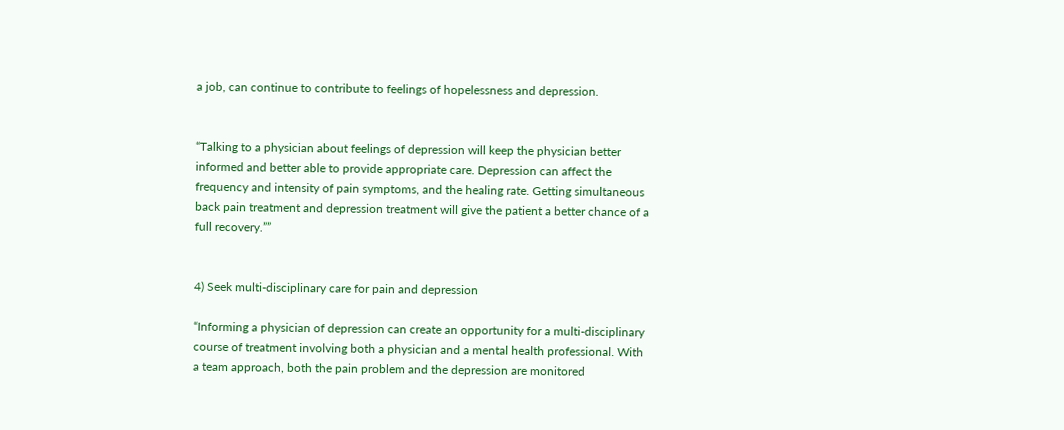a job, can continue to contribute to feelings of hopelessness and depression.


“Talking to a physician about feelings of depression will keep the physician better informed and better able to provide appropriate care. Depression can affect the frequency and intensity of pain symptoms, and the healing rate. Getting simultaneous back pain treatment and depression treatment will give the patient a better chance of a full recovery.””


4) Seek multi-disciplinary care for pain and depression

“Informing a physician of depression can create an opportunity for a multi-disciplinary course of treatment involving both a physician and a mental health professional. With a team approach, both the pain problem and the depression are monitored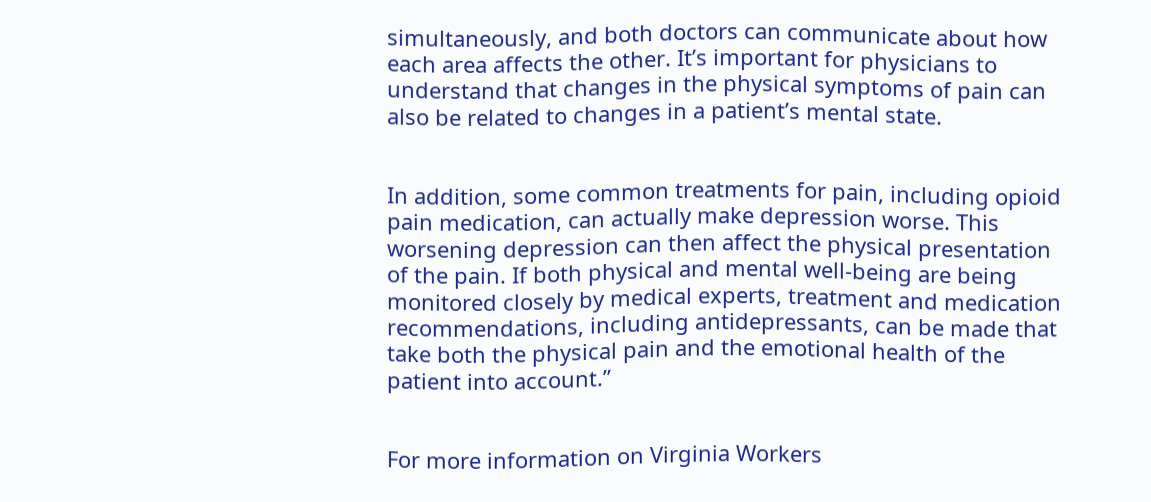simultaneously, and both doctors can communicate about how each area affects the other. It’s important for physicians to understand that changes in the physical symptoms of pain can also be related to changes in a patient’s mental state.


In addition, some common treatments for pain, including opioid pain medication, can actually make depression worse. This worsening depression can then affect the physical presentation of the pain. If both physical and mental well-being are being monitored closely by medical experts, treatment and medication recommendations, including antidepressants, can be made that take both the physical pain and the emotional health of the patient into account.”


For more information on Virginia Workers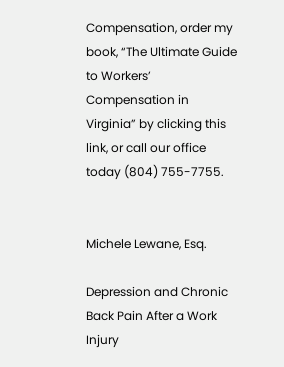Compensation, order my book, “The Ultimate Guide to Workers’ Compensation in Virginia” by clicking this link, or call our office today (804) 755-7755.


Michele Lewane, Esq.

Depression and Chronic Back Pain After a Work Injury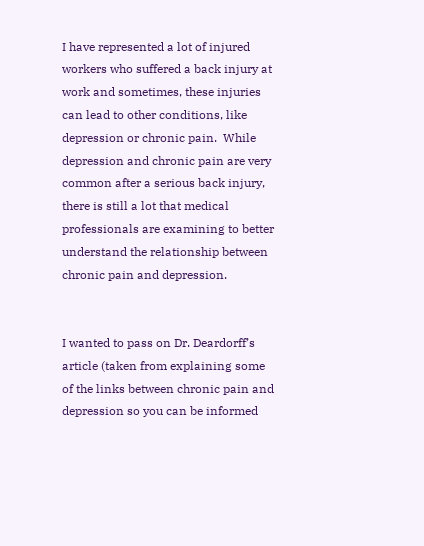I have represented a lot of injured workers who suffered a back injury at work and sometimes, these injuries can lead to other conditions, like depression or chronic pain.  While depression and chronic pain are very common after a serious back injury, there is still a lot that medical professionals are examining to better understand the relationship between chronic pain and depression.


I wanted to pass on Dr. Deardorff’s article (taken from explaining some of the links between chronic pain and depression so you can be informed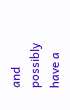and possibly have a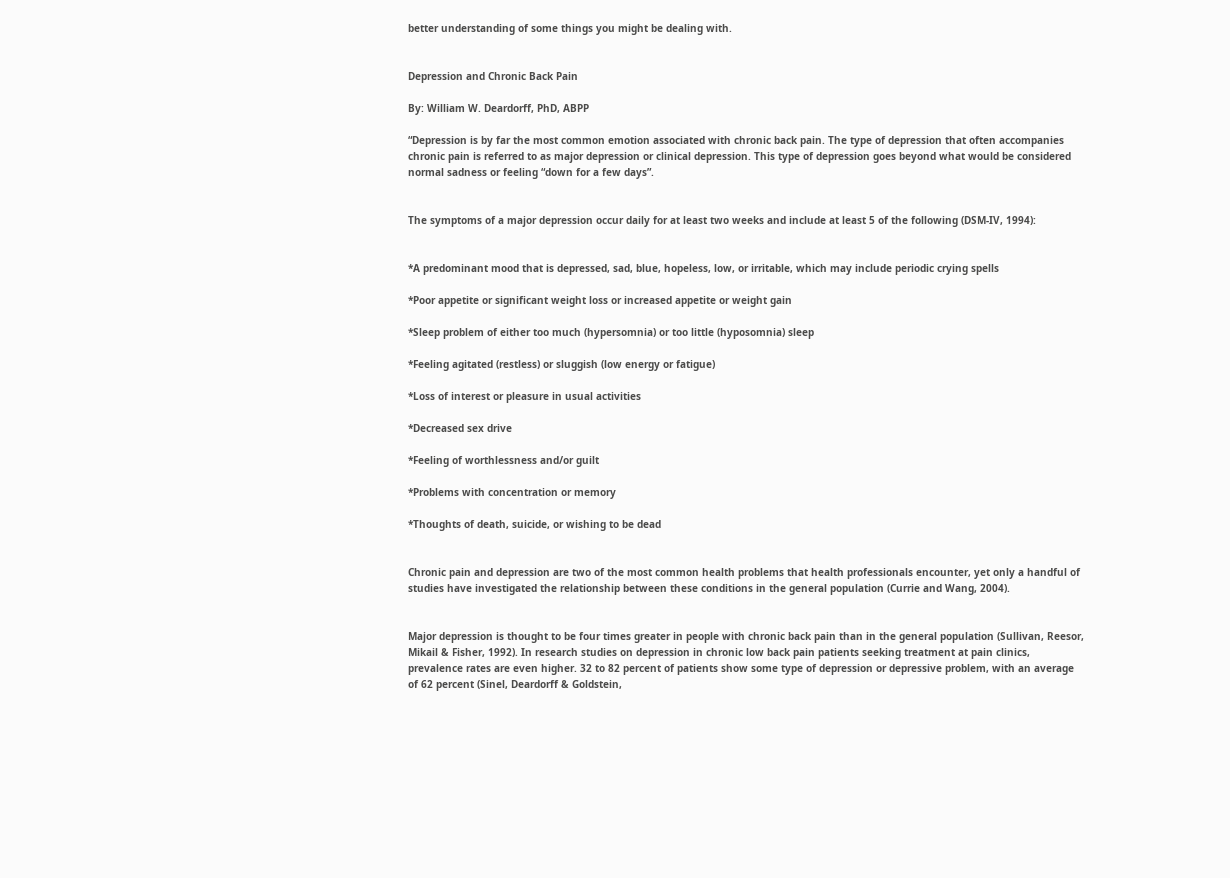better understanding of some things you might be dealing with.


Depression and Chronic Back Pain

By: William W. Deardorff, PhD, ABPP

“Depression is by far the most common emotion associated with chronic back pain. The type of depression that often accompanies chronic pain is referred to as major depression or clinical depression. This type of depression goes beyond what would be considered normal sadness or feeling “down for a few days”.


The symptoms of a major depression occur daily for at least two weeks and include at least 5 of the following (DSM-IV, 1994):


*A predominant mood that is depressed, sad, blue, hopeless, low, or irritable, which may include periodic crying spells

*Poor appetite or significant weight loss or increased appetite or weight gain

*Sleep problem of either too much (hypersomnia) or too little (hyposomnia) sleep

*Feeling agitated (restless) or sluggish (low energy or fatigue)

*Loss of interest or pleasure in usual activities

*Decreased sex drive

*Feeling of worthlessness and/or guilt

*Problems with concentration or memory

*Thoughts of death, suicide, or wishing to be dead


Chronic pain and depression are two of the most common health problems that health professionals encounter, yet only a handful of studies have investigated the relationship between these conditions in the general population (Currie and Wang, 2004).


Major depression is thought to be four times greater in people with chronic back pain than in the general population (Sullivan, Reesor, Mikail & Fisher, 1992). In research studies on depression in chronic low back pain patients seeking treatment at pain clinics, prevalence rates are even higher. 32 to 82 percent of patients show some type of depression or depressive problem, with an average of 62 percent (Sinel, Deardorff & Goldstein,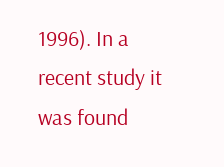1996). In a recent study it was found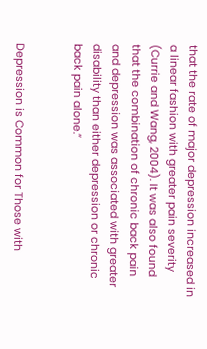that the rate of major depression increased in a linear fashion with greater pain severity (Currie and Wang, 2004). It was also found that the combination of chronic back pain and depression was associated with greater disability than either depression or chronic back pain alone.”


Depression is Common for Those with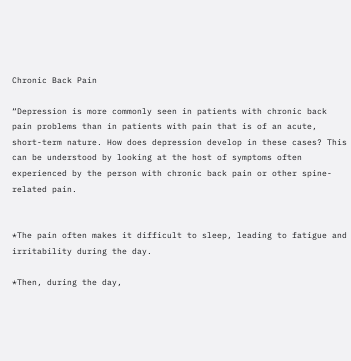Chronic Back Pain

“Depression is more commonly seen in patients with chronic back pain problems than in patients with pain that is of an acute, short-term nature. How does depression develop in these cases? This can be understood by looking at the host of symptoms often experienced by the person with chronic back pain or other spine-related pain.


*The pain often makes it difficult to sleep, leading to fatigue and irritability during the day.

*Then, during the day,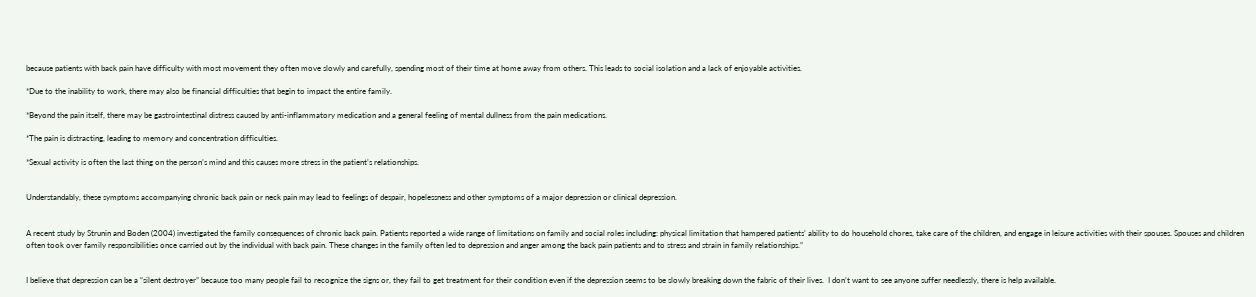because patients with back pain have difficulty with most movement they often move slowly and carefully, spending most of their time at home away from others. This leads to social isolation and a lack of enjoyable activities.

*Due to the inability to work, there may also be financial difficulties that begin to impact the entire family.

*Beyond the pain itself, there may be gastrointestinal distress caused by anti-inflammatory medication and a general feeling of mental dullness from the pain medications.

*The pain is distracting, leading to memory and concentration difficulties.

*Sexual activity is often the last thing on the person’s mind and this causes more stress in the patient’s relationships.


Understandably, these symptoms accompanying chronic back pain or neck pain may lead to feelings of despair, hopelessness and other symptoms of a major depression or clinical depression.


A recent study by Strunin and Boden (2004) investigated the family consequences of chronic back pain. Patients reported a wide range of limitations on family and social roles including: physical limitation that hampered patients’ ability to do household chores, take care of the children, and engage in leisure activities with their spouses. Spouses and children often took over family responsibilities once carried out by the individual with back pain. These changes in the family often led to depression and anger among the back pain patients and to stress and strain in family relationships.”


I believe that depression can be a “silent destroyer” because too many people fail to recognize the signs or, they fail to get treatment for their condition even if the depression seems to be slowly breaking down the fabric of their lives.  I don’t want to see anyone suffer needlessly, there is help available.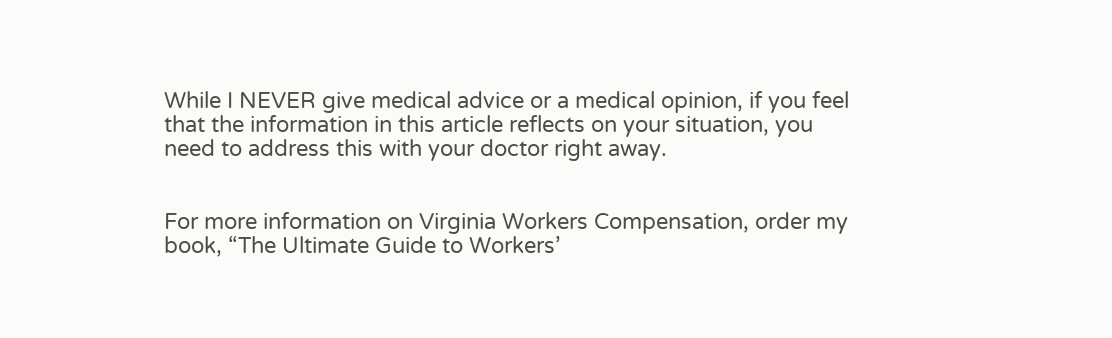While I NEVER give medical advice or a medical opinion, if you feel that the information in this article reflects on your situation, you need to address this with your doctor right away.


For more information on Virginia Workers Compensation, order my book, “The Ultimate Guide to Workers’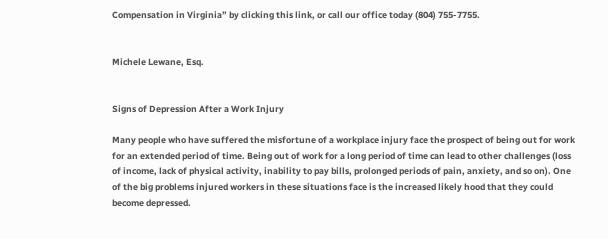Compensation in Virginia” by clicking this link, or call our office today (804) 755-7755.


Michele Lewane, Esq.


Signs of Depression After a Work Injury

Many people who have suffered the misfortune of a workplace injury face the prospect of being out for work for an extended period of time. Being out of work for a long period of time can lead to other challenges (loss of income, lack of physical activity, inability to pay bills, prolonged periods of pain, anxiety, and so on). One of the big problems injured workers in these situations face is the increased likely hood that they could become depressed.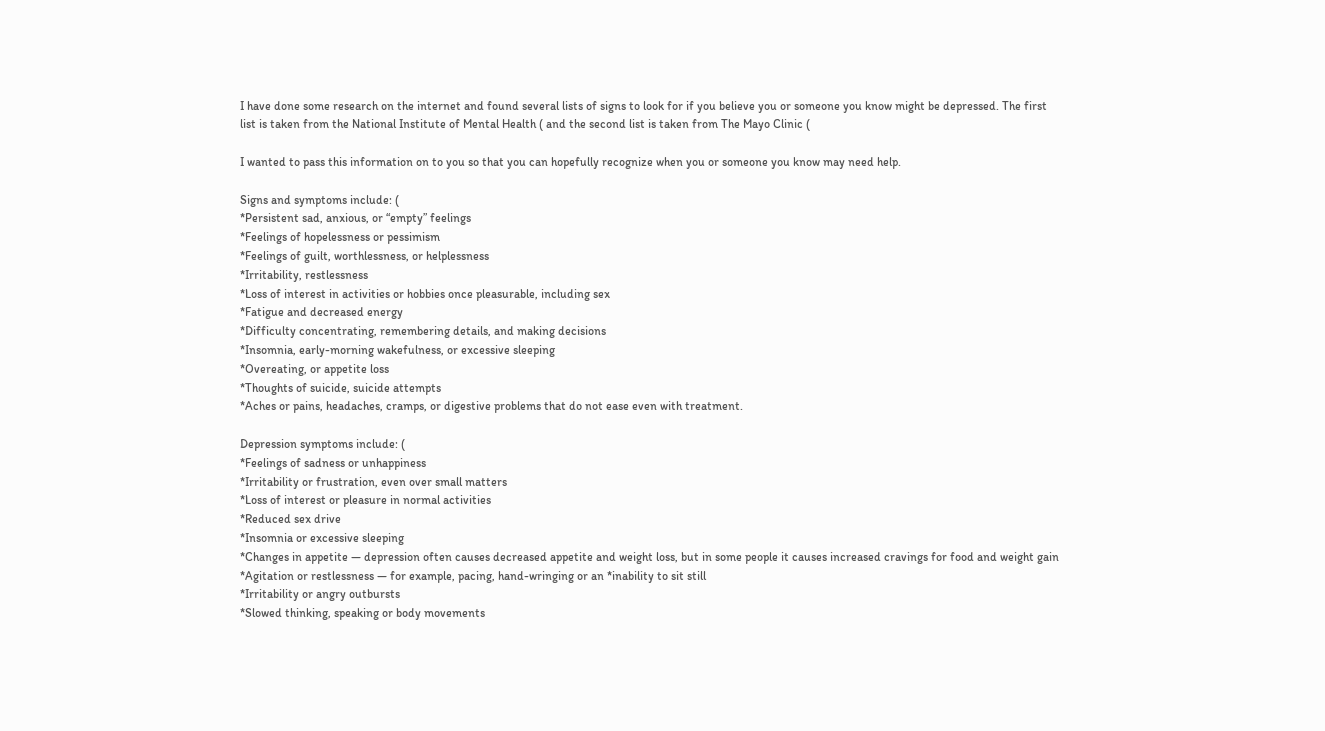I have done some research on the internet and found several lists of signs to look for if you believe you or someone you know might be depressed. The first list is taken from the National Institute of Mental Health ( and the second list is taken from The Mayo Clinic (

I wanted to pass this information on to you so that you can hopefully recognize when you or someone you know may need help.

Signs and symptoms include: (
*Persistent sad, anxious, or “empty” feelings
*Feelings of hopelessness or pessimism
*Feelings of guilt, worthlessness, or helplessness
*Irritability, restlessness
*Loss of interest in activities or hobbies once pleasurable, including sex
*Fatigue and decreased energy
*Difficulty concentrating, remembering details, and making decisions
*Insomnia, early-morning wakefulness, or excessive sleeping
*Overeating, or appetite loss
*Thoughts of suicide, suicide attempts
*Aches or pains, headaches, cramps, or digestive problems that do not ease even with treatment.

Depression symptoms include: (
*Feelings of sadness or unhappiness
*Irritability or frustration, even over small matters
*Loss of interest or pleasure in normal activities
*Reduced sex drive
*Insomnia or excessive sleeping
*Changes in appetite — depression often causes decreased appetite and weight loss, but in some people it causes increased cravings for food and weight gain
*Agitation or restlessness — for example, pacing, hand-wringing or an *inability to sit still
*Irritability or angry outbursts
*Slowed thinking, speaking or body movements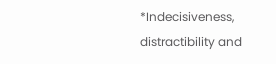*Indecisiveness, distractibility and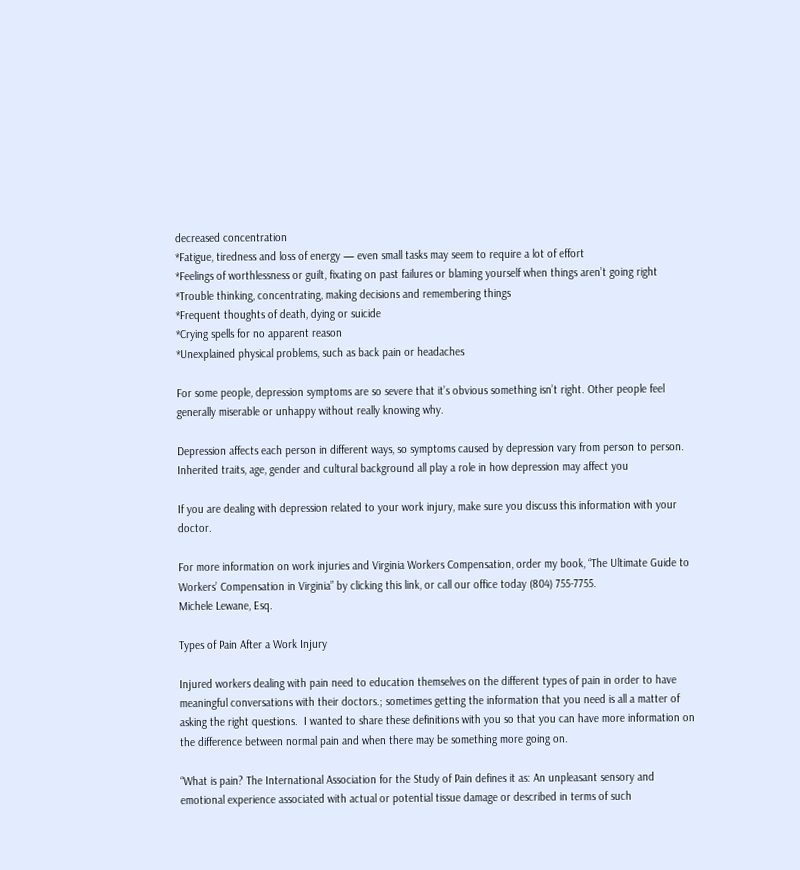decreased concentration
*Fatigue, tiredness and loss of energy — even small tasks may seem to require a lot of effort
*Feelings of worthlessness or guilt, fixating on past failures or blaming yourself when things aren’t going right
*Trouble thinking, concentrating, making decisions and remembering things
*Frequent thoughts of death, dying or suicide
*Crying spells for no apparent reason
*Unexplained physical problems, such as back pain or headaches

For some people, depression symptoms are so severe that it’s obvious something isn’t right. Other people feel generally miserable or unhappy without really knowing why.

Depression affects each person in different ways, so symptoms caused by depression vary from person to person. Inherited traits, age, gender and cultural background all play a role in how depression may affect you

If you are dealing with depression related to your work injury, make sure you discuss this information with your doctor.

For more information on work injuries and Virginia Workers Compensation, order my book, “The Ultimate Guide to Workers’ Compensation in Virginia” by clicking this link, or call our office today (804) 755-7755.
Michele Lewane, Esq.

Types of Pain After a Work Injury

Injured workers dealing with pain need to education themselves on the different types of pain in order to have meaningful conversations with their doctors.; sometimes getting the information that you need is all a matter of asking the right questions.  I wanted to share these definitions with you so that you can have more information on the difference between normal pain and when there may be something more going on.

“What is pain? The International Association for the Study of Pain defines it as: An unpleasant sensory and emotional experience associated with actual or potential tissue damage or described in terms of such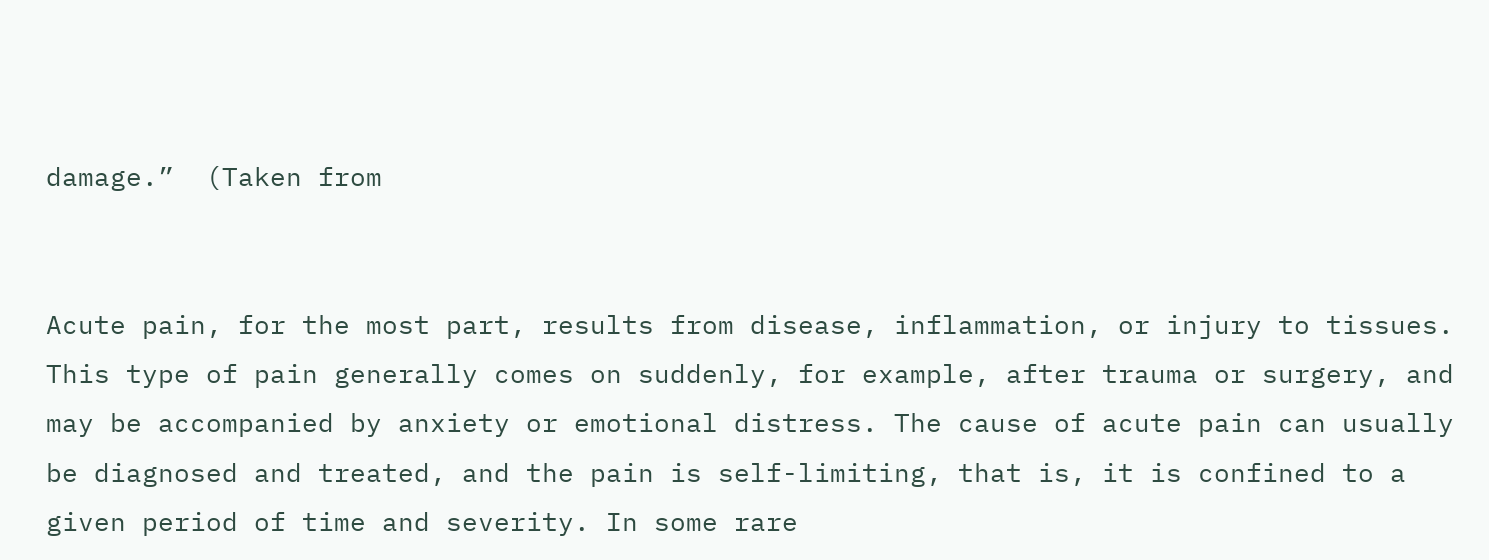damage.”  (Taken from


Acute pain, for the most part, results from disease, inflammation, or injury to tissues. This type of pain generally comes on suddenly, for example, after trauma or surgery, and may be accompanied by anxiety or emotional distress. The cause of acute pain can usually be diagnosed and treated, and the pain is self-limiting, that is, it is confined to a given period of time and severity. In some rare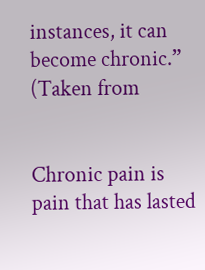instances, it can become chronic.”  (Taken from


Chronic pain is pain that has lasted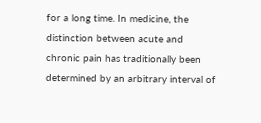for a long time. In medicine, the distinction between acute and chronic pain has traditionally been determined by an arbitrary interval of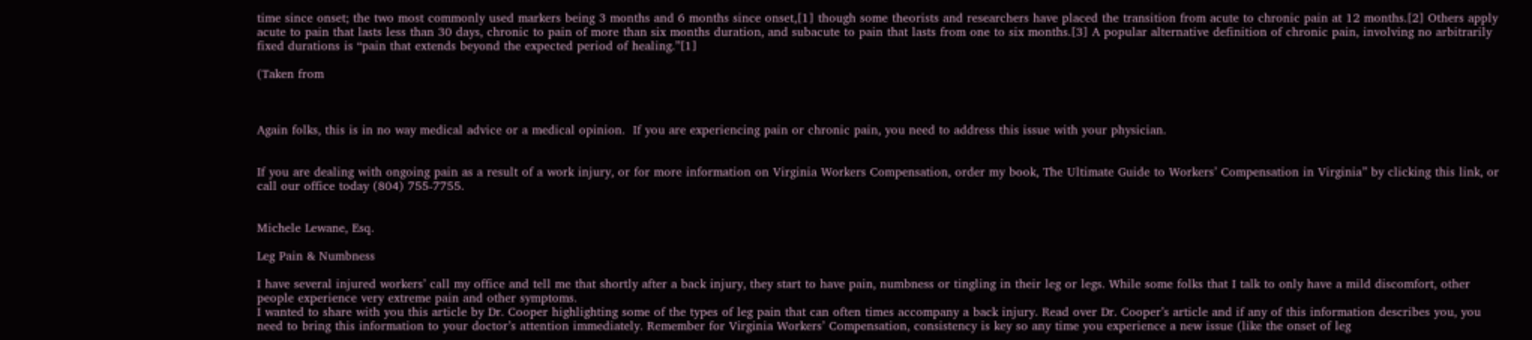time since onset; the two most commonly used markers being 3 months and 6 months since onset,[1] though some theorists and researchers have placed the transition from acute to chronic pain at 12 months.[2] Others apply acute to pain that lasts less than 30 days, chronic to pain of more than six months duration, and subacute to pain that lasts from one to six months.[3] A popular alternative definition of chronic pain, involving no arbitrarily fixed durations is “pain that extends beyond the expected period of healing.”[1]

(Taken from



Again folks, this is in no way medical advice or a medical opinion.  If you are experiencing pain or chronic pain, you need to address this issue with your physician.


If you are dealing with ongoing pain as a result of a work injury, or for more information on Virginia Workers Compensation, order my book, The Ultimate Guide to Workers’ Compensation in Virginia” by clicking this link, or call our office today (804) 755-7755.


Michele Lewane, Esq.

Leg Pain & Numbness

I have several injured workers’ call my office and tell me that shortly after a back injury, they start to have pain, numbness or tingling in their leg or legs. While some folks that I talk to only have a mild discomfort, other people experience very extreme pain and other symptoms.
I wanted to share with you this article by Dr. Cooper highlighting some of the types of leg pain that can often times accompany a back injury. Read over Dr. Cooper’s article and if any of this information describes you, you need to bring this information to your doctor’s attention immediately. Remember for Virginia Workers’ Compensation, consistency is key so any time you experience a new issue (like the onset of leg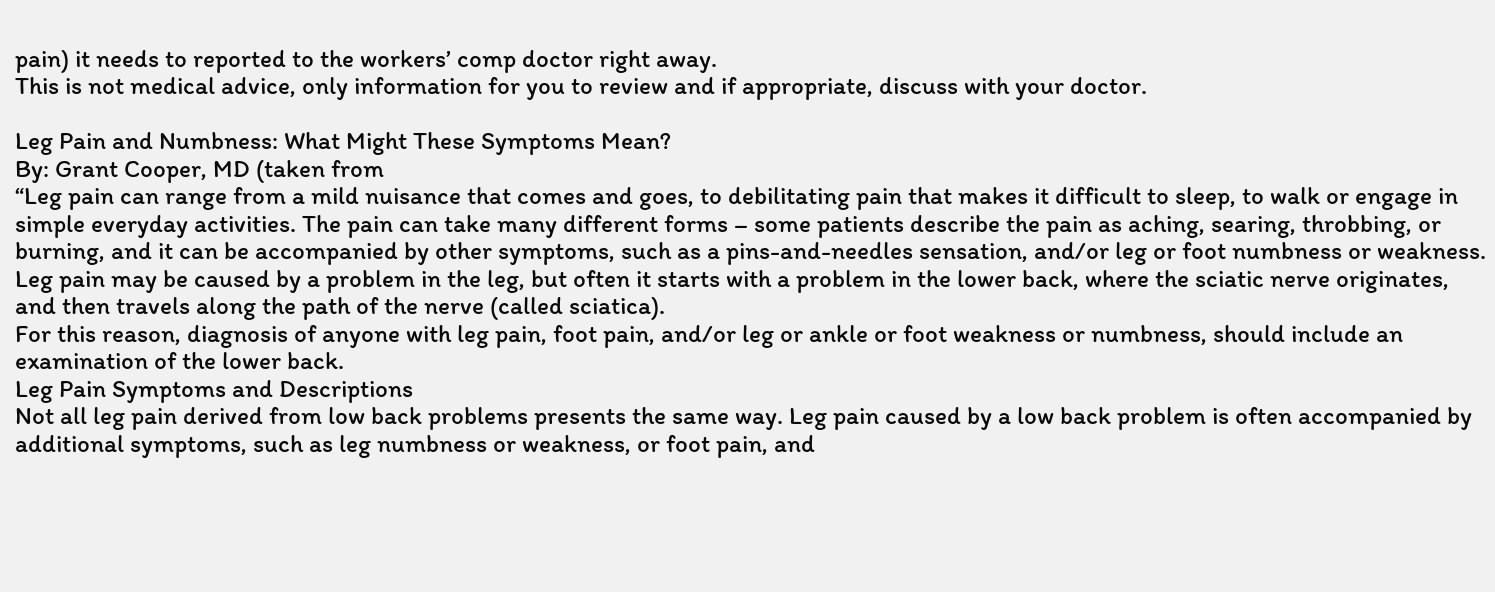pain) it needs to reported to the workers’ comp doctor right away.
This is not medical advice, only information for you to review and if appropriate, discuss with your doctor.

Leg Pain and Numbness: What Might These Symptoms Mean?
By: Grant Cooper, MD (taken from
“Leg pain can range from a mild nuisance that comes and goes, to debilitating pain that makes it difficult to sleep, to walk or engage in simple everyday activities. The pain can take many different forms – some patients describe the pain as aching, searing, throbbing, or burning, and it can be accompanied by other symptoms, such as a pins-and-needles sensation, and/or leg or foot numbness or weakness.
Leg pain may be caused by a problem in the leg, but often it starts with a problem in the lower back, where the sciatic nerve originates, and then travels along the path of the nerve (called sciatica).
For this reason, diagnosis of anyone with leg pain, foot pain, and/or leg or ankle or foot weakness or numbness, should include an examination of the lower back.
Leg Pain Symptoms and Descriptions
Not all leg pain derived from low back problems presents the same way. Leg pain caused by a low back problem is often accompanied by additional symptoms, such as leg numbness or weakness, or foot pain, and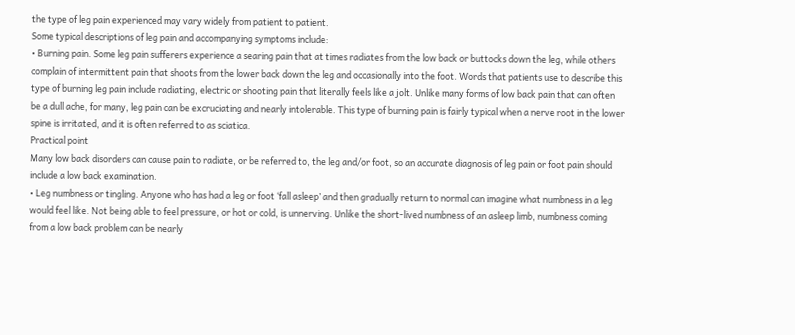the type of leg pain experienced may vary widely from patient to patient.
Some typical descriptions of leg pain and accompanying symptoms include:
• Burning pain. Some leg pain sufferers experience a searing pain that at times radiates from the low back or buttocks down the leg, while others complain of intermittent pain that shoots from the lower back down the leg and occasionally into the foot. Words that patients use to describe this type of burning leg pain include radiating, electric or shooting pain that literally feels like a jolt. Unlike many forms of low back pain that can often be a dull ache, for many, leg pain can be excruciating and nearly intolerable. This type of burning pain is fairly typical when a nerve root in the lower spine is irritated, and it is often referred to as sciatica.
Practical point
Many low back disorders can cause pain to radiate, or be referred to, the leg and/or foot, so an accurate diagnosis of leg pain or foot pain should include a low back examination.
• Leg numbness or tingling. Anyone who has had a leg or foot ‘fall asleep’ and then gradually return to normal can imagine what numbness in a leg would feel like. Not being able to feel pressure, or hot or cold, is unnerving. Unlike the short-lived numbness of an asleep limb, numbness coming from a low back problem can be nearly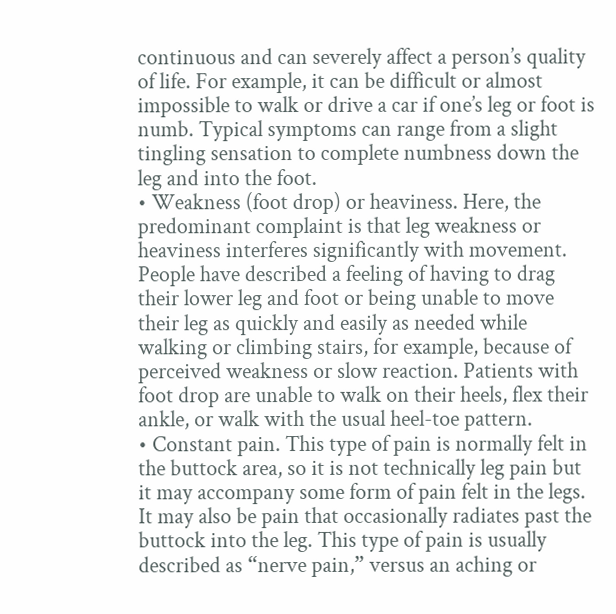continuous and can severely affect a person’s quality of life. For example, it can be difficult or almost impossible to walk or drive a car if one’s leg or foot is numb. Typical symptoms can range from a slight tingling sensation to complete numbness down the leg and into the foot.
• Weakness (foot drop) or heaviness. Here, the predominant complaint is that leg weakness or heaviness interferes significantly with movement. People have described a feeling of having to drag their lower leg and foot or being unable to move their leg as quickly and easily as needed while walking or climbing stairs, for example, because of perceived weakness or slow reaction. Patients with foot drop are unable to walk on their heels, flex their ankle, or walk with the usual heel-toe pattern.
• Constant pain. This type of pain is normally felt in the buttock area, so it is not technically leg pain but it may accompany some form of pain felt in the legs. It may also be pain that occasionally radiates past the buttock into the leg. This type of pain is usually described as “nerve pain,” versus an aching or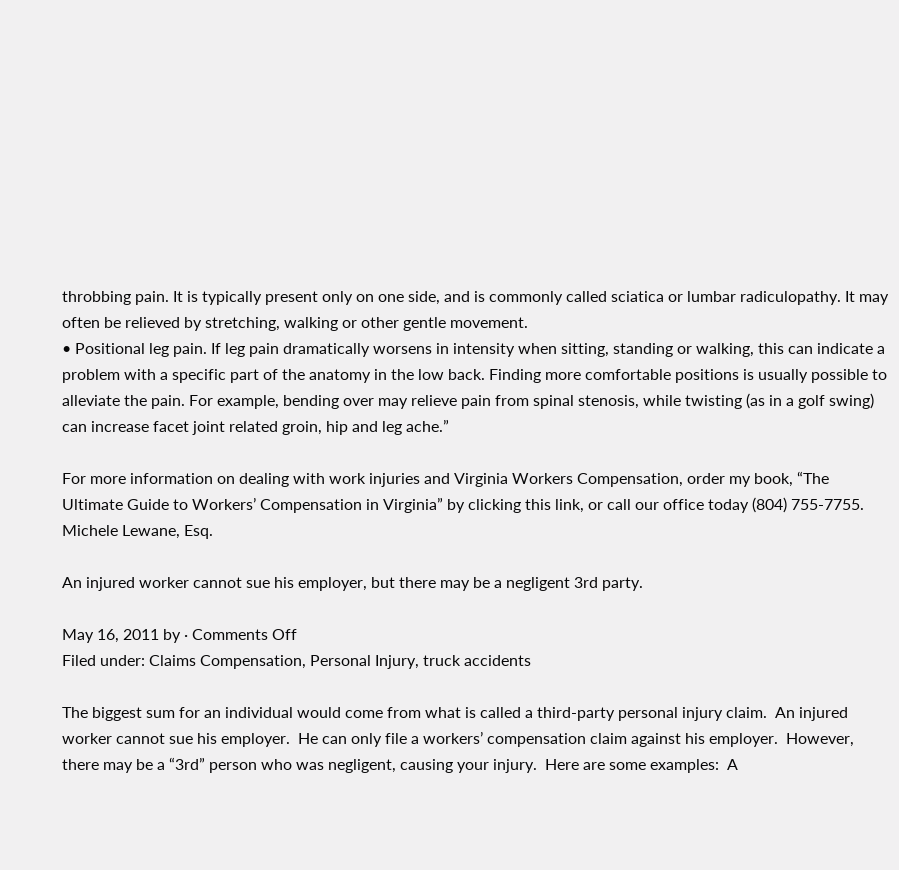throbbing pain. It is typically present only on one side, and is commonly called sciatica or lumbar radiculopathy. It may often be relieved by stretching, walking or other gentle movement.
• Positional leg pain. If leg pain dramatically worsens in intensity when sitting, standing or walking, this can indicate a problem with a specific part of the anatomy in the low back. Finding more comfortable positions is usually possible to alleviate the pain. For example, bending over may relieve pain from spinal stenosis, while twisting (as in a golf swing) can increase facet joint related groin, hip and leg ache.”

For more information on dealing with work injuries and Virginia Workers Compensation, order my book, “The Ultimate Guide to Workers’ Compensation in Virginia” by clicking this link, or call our office today (804) 755-7755.
Michele Lewane, Esq.

An injured worker cannot sue his employer, but there may be a negligent 3rd party.

May 16, 2011 by · Comments Off
Filed under: Claims Compensation, Personal Injury, truck accidents

The biggest sum for an individual would come from what is called a third-party personal injury claim.  An injured worker cannot sue his employer.  He can only file a workers’ compensation claim against his employer.  However, there may be a “3rd” person who was negligent, causing your injury.  Here are some examples:  A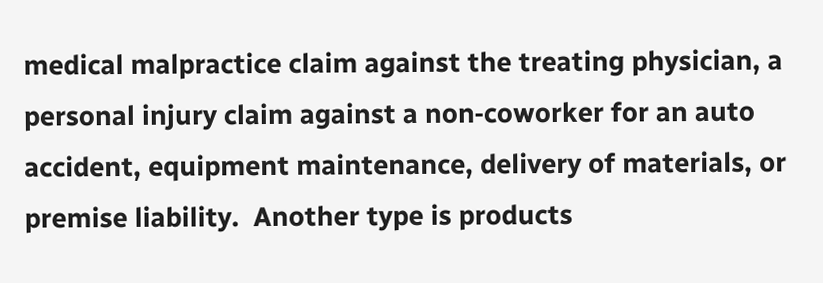medical malpractice claim against the treating physician, a personal injury claim against a non‑coworker for an auto accident, equipment maintenance, delivery of materials, or premise liability.  Another type is products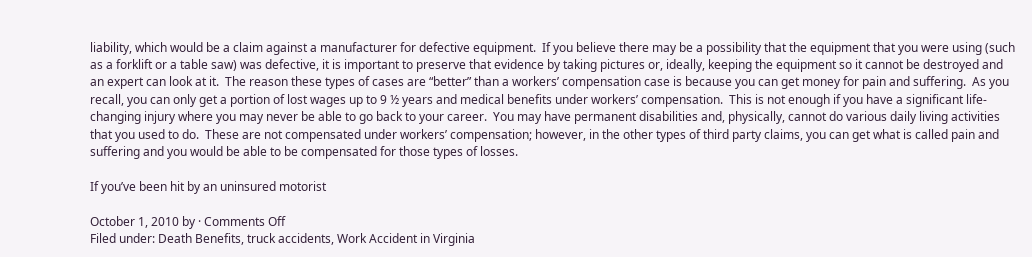liability, which would be a claim against a manufacturer for defective equipment.  If you believe there may be a possibility that the equipment that you were using (such as a forklift or a table saw) was defective, it is important to preserve that evidence by taking pictures or, ideally, keeping the equipment so it cannot be destroyed and an expert can look at it.  The reason these types of cases are “better” than a workers’ compensation case is because you can get money for pain and suffering.  As you recall, you can only get a portion of lost wages up to 9 ½ years and medical benefits under workers’ compensation.  This is not enough if you have a significant life-changing injury where you may never be able to go back to your career.  You may have permanent disabilities and, physically, cannot do various daily living activities that you used to do.  These are not compensated under workers’ compensation; however, in the other types of third party claims, you can get what is called pain and suffering and you would be able to be compensated for those types of losses.

If you’ve been hit by an uninsured motorist

October 1, 2010 by · Comments Off
Filed under: Death Benefits, truck accidents, Work Accident in Virginia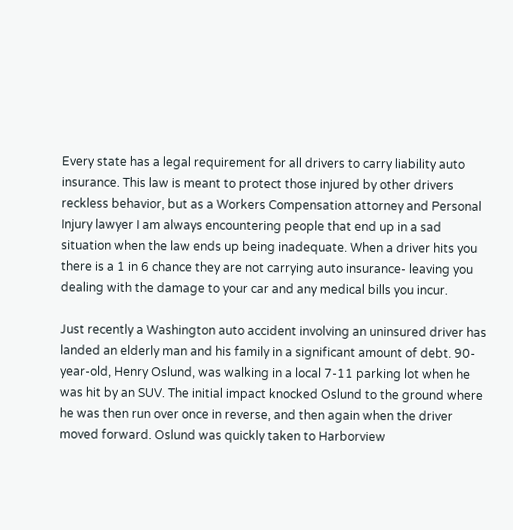Every state has a legal requirement for all drivers to carry liability auto insurance. This law is meant to protect those injured by other drivers reckless behavior, but as a Workers Compensation attorney and Personal Injury lawyer I am always encountering people that end up in a sad situation when the law ends up being inadequate. When a driver hits you there is a 1 in 6 chance they are not carrying auto insurance- leaving you dealing with the damage to your car and any medical bills you incur.

Just recently a Washington auto accident involving an uninsured driver has landed an elderly man and his family in a significant amount of debt. 90-year-old, Henry Oslund, was walking in a local 7-11 parking lot when he was hit by an SUV. The initial impact knocked Oslund to the ground where he was then run over once in reverse, and then again when the driver moved forward. Oslund was quickly taken to Harborview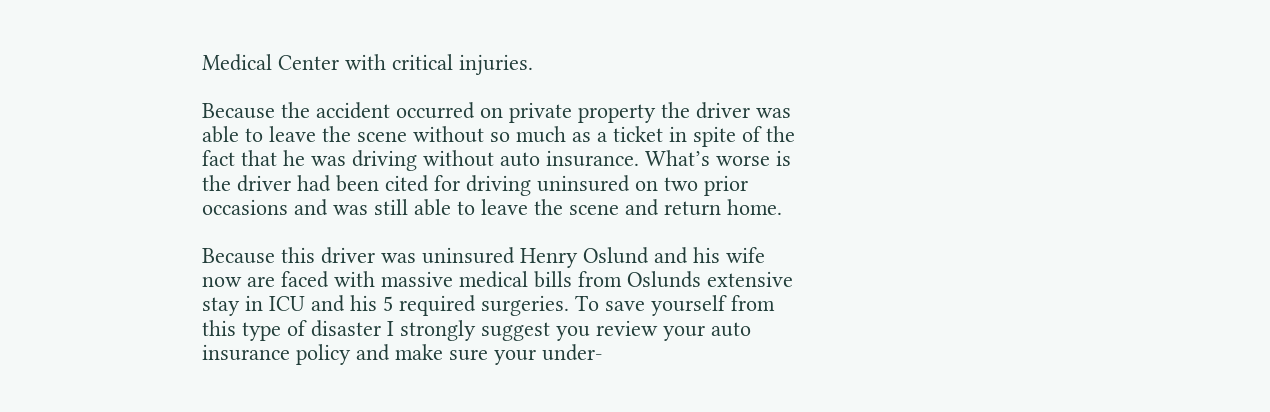Medical Center with critical injuries.

Because the accident occurred on private property the driver was able to leave the scene without so much as a ticket in spite of the fact that he was driving without auto insurance. What’s worse is the driver had been cited for driving uninsured on two prior occasions and was still able to leave the scene and return home.

Because this driver was uninsured Henry Oslund and his wife now are faced with massive medical bills from Oslunds extensive stay in ICU and his 5 required surgeries. To save yourself from this type of disaster I strongly suggest you review your auto insurance policy and make sure your under-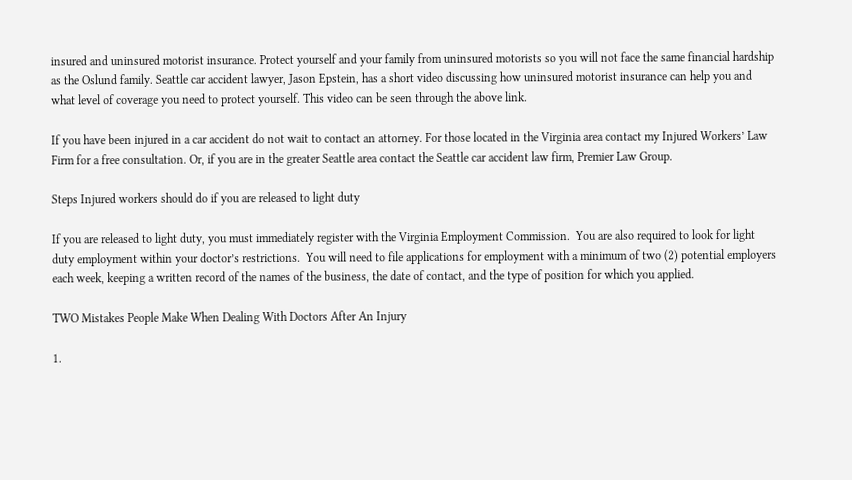insured and uninsured motorist insurance. Protect yourself and your family from uninsured motorists so you will not face the same financial hardship as the Oslund family. Seattle car accident lawyer, Jason Epstein, has a short video discussing how uninsured motorist insurance can help you and what level of coverage you need to protect yourself. This video can be seen through the above link.

If you have been injured in a car accident do not wait to contact an attorney. For those located in the Virginia area contact my Injured Workers’ Law Firm for a free consultation. Or, if you are in the greater Seattle area contact the Seattle car accident law firm, Premier Law Group.

Steps Injured workers should do if you are released to light duty

If you are released to light duty, you must immediately register with the Virginia Employment Commission.  You are also required to look for light duty employment within your doctor’s restrictions.  You will need to file applications for employment with a minimum of two (2) potential employers each week, keeping a written record of the names of the business, the date of contact, and the type of position for which you applied.

TWO Mistakes People Make When Dealing With Doctors After An Injury

1.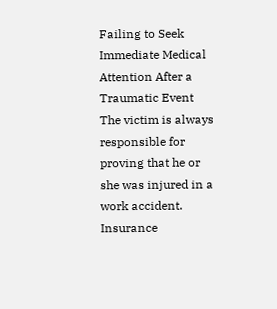Failing to Seek Immediate Medical Attention After a Traumatic Event The victim is always responsible for proving that he or she was injured in a work accident. Insurance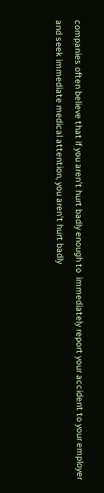companies often believe that if you aren’t hurt badly enough to  immediately report your accident to your employer and seek immediate medical attention, you aren’t hurt badly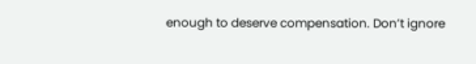enough to deserve compensation. Don’t ignore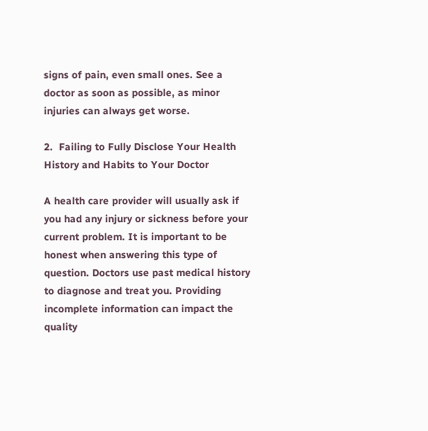signs of pain, even small ones. See a doctor as soon as possible, as minor injuries can always get worse.

2.  Failing to Fully Disclose Your Health History and Habits to Your Doctor

A health care provider will usually ask if you had any injury or sickness before your current problem. It is important to be honest when answering this type of question. Doctors use past medical history to diagnose and treat you. Providing incomplete information can impact the quality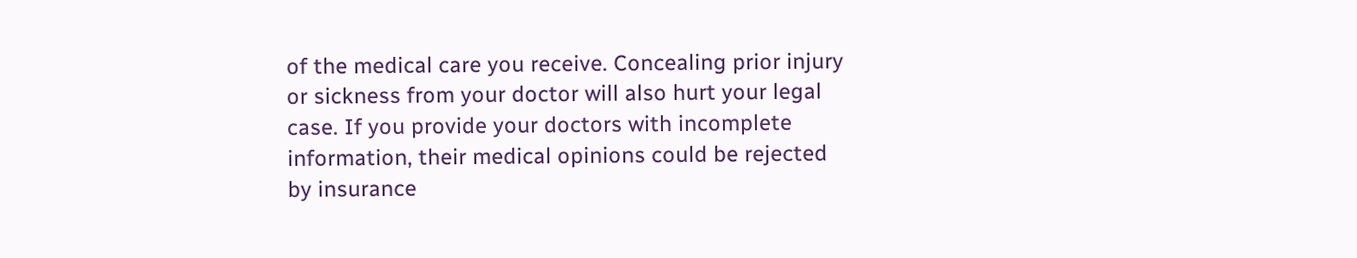of the medical care you receive. Concealing prior injury or sickness from your doctor will also hurt your legal case. If you provide your doctors with incomplete information, their medical opinions could be rejected by insurance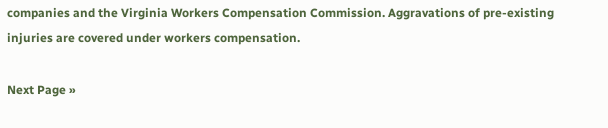companies and the Virginia Workers Compensation Commission. Aggravations of pre-existing injuries are covered under workers compensation.

Next Page »